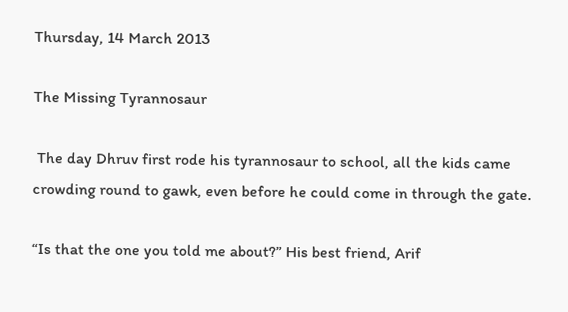Thursday, 14 March 2013

The Missing Tyrannosaur

 The day Dhruv first rode his tyrannosaur to school, all the kids came crowding round to gawk, even before he could come in through the gate.

“Is that the one you told me about?” His best friend, Arif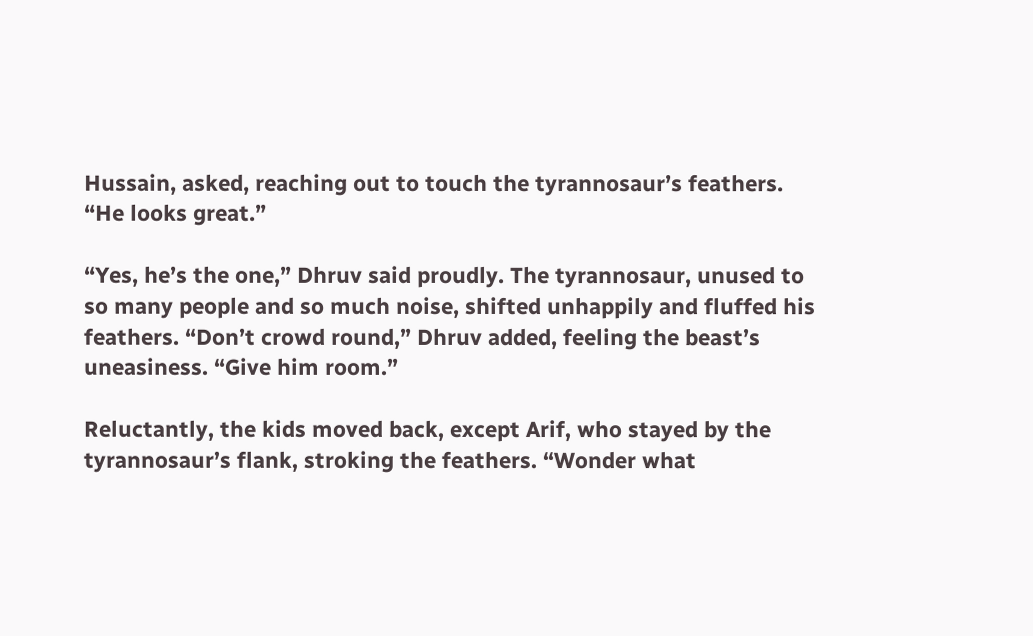Hussain, asked, reaching out to touch the tyrannosaur’s feathers. “He looks great.”

“Yes, he’s the one,” Dhruv said proudly. The tyrannosaur, unused to so many people and so much noise, shifted unhappily and fluffed his feathers. “Don’t crowd round,” Dhruv added, feeling the beast’s uneasiness. “Give him room.”

Reluctantly, the kids moved back, except Arif, who stayed by the tyrannosaur’s flank, stroking the feathers. “Wonder what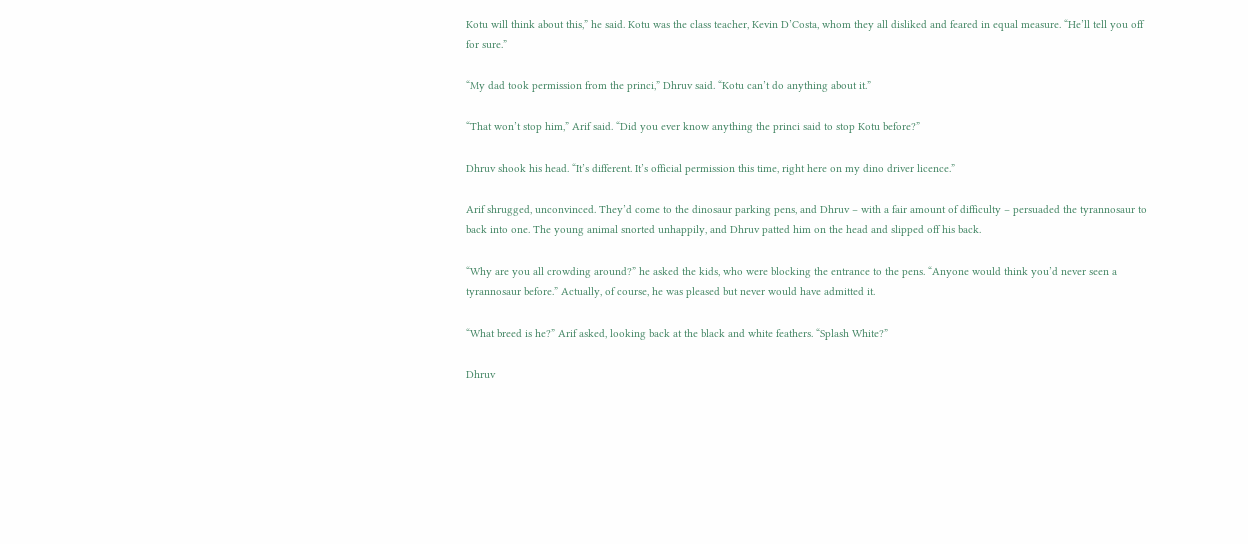Kotu will think about this,” he said. Kotu was the class teacher, Kevin D’Costa, whom they all disliked and feared in equal measure. “He’ll tell you off for sure.”

“My dad took permission from the princi,” Dhruv said. “Kotu can’t do anything about it.”

“That won’t stop him,” Arif said. “Did you ever know anything the princi said to stop Kotu before?”

Dhruv shook his head. “It’s different. It’s official permission this time, right here on my dino driver licence.”

Arif shrugged, unconvinced. They’d come to the dinosaur parking pens, and Dhruv – with a fair amount of difficulty – persuaded the tyrannosaur to back into one. The young animal snorted unhappily, and Dhruv patted him on the head and slipped off his back.

“Why are you all crowding around?” he asked the kids, who were blocking the entrance to the pens. “Anyone would think you’d never seen a tyrannosaur before.” Actually, of course, he was pleased but never would have admitted it.

“What breed is he?” Arif asked, looking back at the black and white feathers. “Splash White?”

Dhruv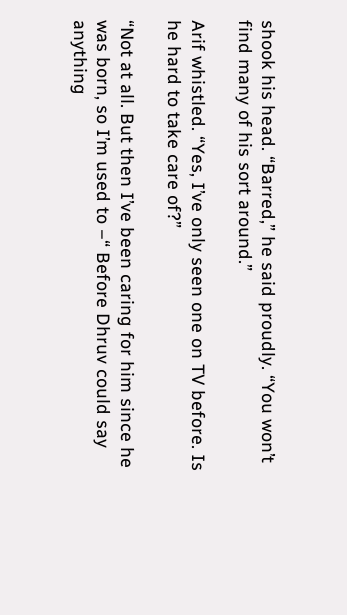shook his head. “Barred,” he said proudly. “You won’t find many of his sort around.”

Arif whistled. “Yes, I’ve only seen one on TV before. Is he hard to take care of?”

“Not at all. But then I’ve been caring for him since he was born, so I’m used to –“ Before Dhruv could say anything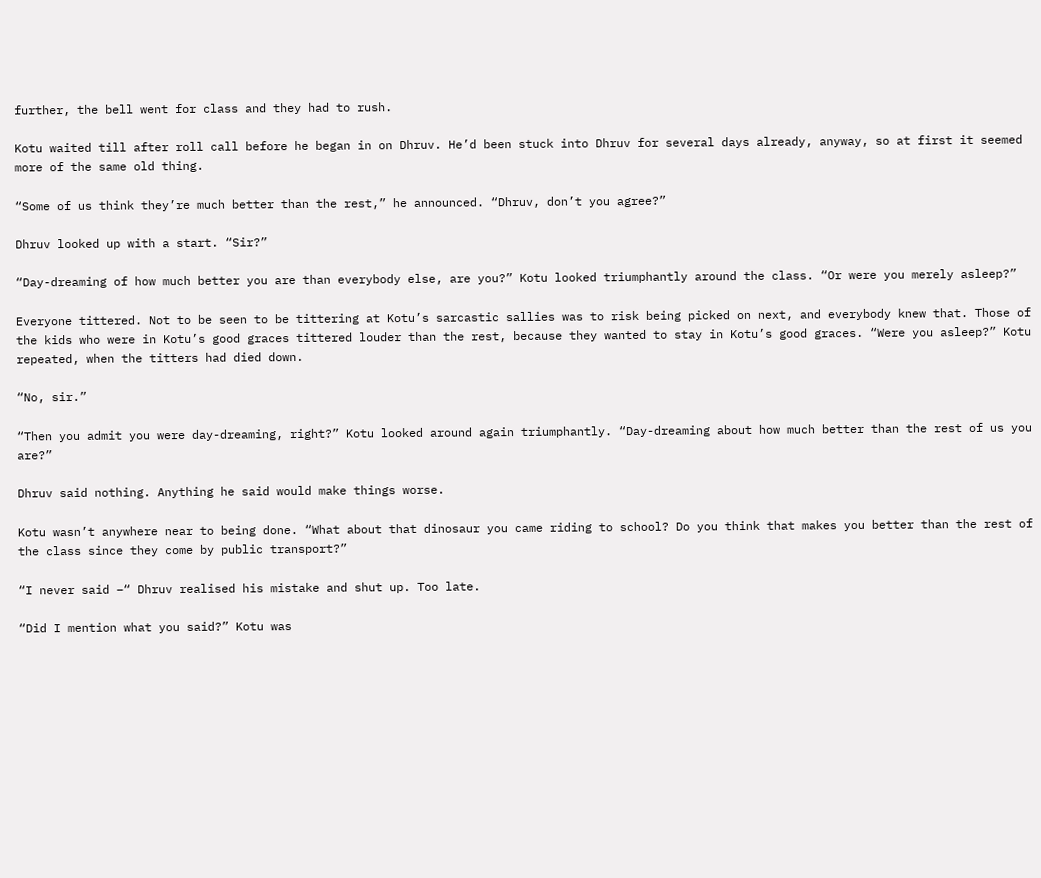further, the bell went for class and they had to rush.

Kotu waited till after roll call before he began in on Dhruv. He’d been stuck into Dhruv for several days already, anyway, so at first it seemed more of the same old thing.

“Some of us think they’re much better than the rest,” he announced. “Dhruv, don’t you agree?”

Dhruv looked up with a start. “Sir?”

“Day-dreaming of how much better you are than everybody else, are you?” Kotu looked triumphantly around the class. “Or were you merely asleep?”

Everyone tittered. Not to be seen to be tittering at Kotu’s sarcastic sallies was to risk being picked on next, and everybody knew that. Those of the kids who were in Kotu’s good graces tittered louder than the rest, because they wanted to stay in Kotu’s good graces. “Were you asleep?” Kotu repeated, when the titters had died down.

“No, sir.”

“Then you admit you were day-dreaming, right?” Kotu looked around again triumphantly. “Day-dreaming about how much better than the rest of us you are?”

Dhruv said nothing. Anything he said would make things worse.

Kotu wasn’t anywhere near to being done. “What about that dinosaur you came riding to school? Do you think that makes you better than the rest of the class since they come by public transport?”

“I never said –“ Dhruv realised his mistake and shut up. Too late.

“Did I mention what you said?” Kotu was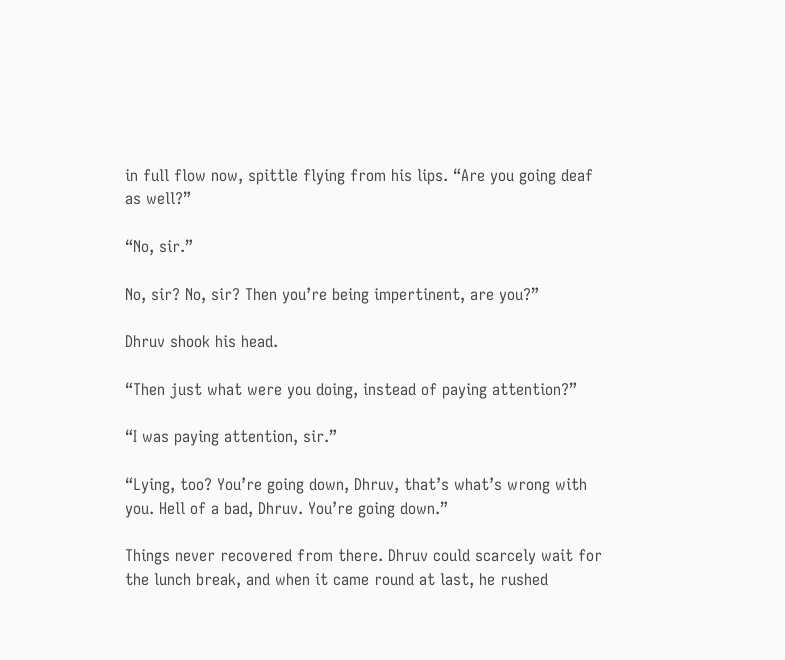in full flow now, spittle flying from his lips. “Are you going deaf as well?”

“No, sir.”

No, sir? No, sir? Then you’re being impertinent, are you?”

Dhruv shook his head.

“Then just what were you doing, instead of paying attention?”

“I was paying attention, sir.”

“Lying, too? You’re going down, Dhruv, that’s what’s wrong with you. Hell of a bad, Dhruv. You’re going down.”

Things never recovered from there. Dhruv could scarcely wait for the lunch break, and when it came round at last, he rushed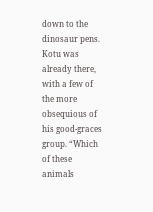down to the dinosaur pens. Kotu was already there, with a few of the more obsequious of his good-graces group. “Which of these animals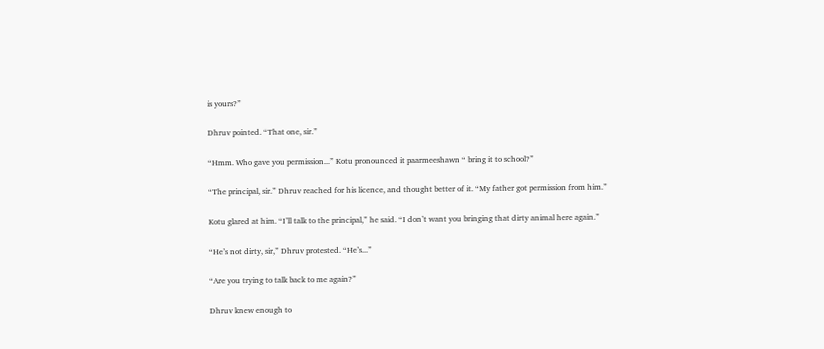is yours?”

Dhruv pointed. “That one, sir.”

“Hmm. Who gave you permission...” Kotu pronounced it paarmeeshawn “ bring it to school?”

“The principal, sir.” Dhruv reached for his licence, and thought better of it. “My father got permission from him.”

Kotu glared at him. “I’ll talk to the principal,” he said. “I don’t want you bringing that dirty animal here again.”

“He’s not dirty, sir,” Dhruv protested. “He’s...”

“Are you trying to talk back to me again?”

Dhruv knew enough to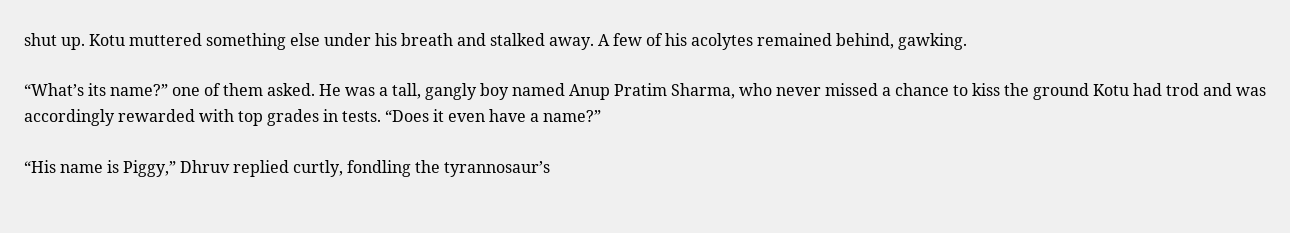shut up. Kotu muttered something else under his breath and stalked away. A few of his acolytes remained behind, gawking.

“What’s its name?” one of them asked. He was a tall, gangly boy named Anup Pratim Sharma, who never missed a chance to kiss the ground Kotu had trod and was accordingly rewarded with top grades in tests. “Does it even have a name?”

“His name is Piggy,” Dhruv replied curtly, fondling the tyrannosaur’s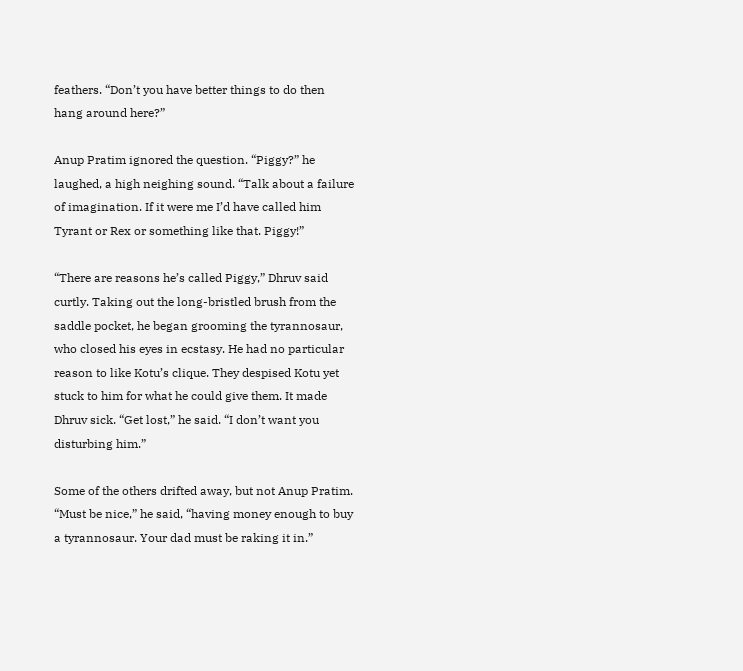feathers. “Don’t you have better things to do then hang around here?”

Anup Pratim ignored the question. “Piggy?” he laughed, a high neighing sound. “Talk about a failure of imagination. If it were me I’d have called him Tyrant or Rex or something like that. Piggy!”

“There are reasons he’s called Piggy,” Dhruv said curtly. Taking out the long-bristled brush from the saddle pocket, he began grooming the tyrannosaur, who closed his eyes in ecstasy. He had no particular reason to like Kotu’s clique. They despised Kotu yet stuck to him for what he could give them. It made Dhruv sick. “Get lost,” he said. “I don’t want you disturbing him.”

Some of the others drifted away, but not Anup Pratim. “Must be nice,” he said, “having money enough to buy a tyrannosaur. Your dad must be raking it in.”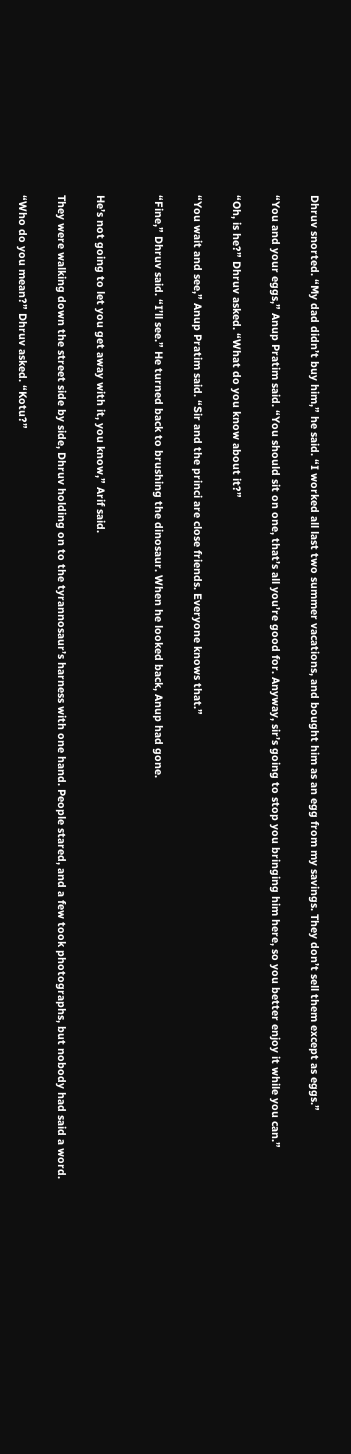Dhruv snorted. “My dad didn’t buy him,” he said. “I worked all last two summer vacations, and bought him as an egg from my savings. They don’t sell them except as eggs.”

“You and your eggs,” Anup Pratim said. “You should sit on one, that’s all you’re good for. Anyway, sir’s going to stop you bringing him here, so you better enjoy it while you can.”

“Oh, is he?” Dhruv asked. “What do you know about it?”

“You wait and see,” Anup Pratim said. “Sir and the princi are close friends. Everyone knows that.”

“Fine,” Dhruv said. “I’ll see.” He turned back to brushing the dinosaur. When he looked back, Anup had gone.


He’s not going to let you get away with it, you know,” Arif said.

They were walking down the street side by side, Dhruv holding on to the tyrannosaur’s harness with one hand. People stared, and a few took photographs, but nobody had said a word.

“Who do you mean?” Dhruv asked. “Kotu?”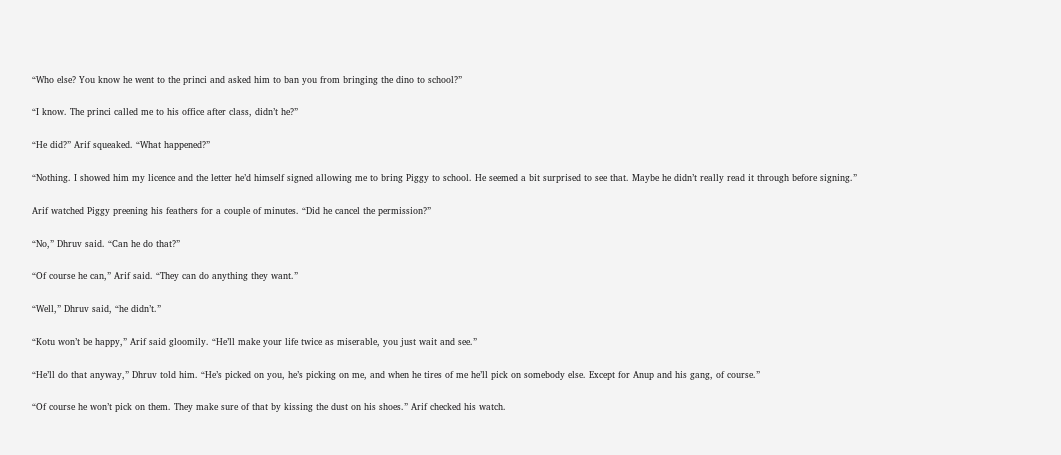“Who else? You know he went to the princi and asked him to ban you from bringing the dino to school?”

“I know. The princi called me to his office after class, didn’t he?”

“He did?” Arif squeaked. “What happened?”

“Nothing. I showed him my licence and the letter he’d himself signed allowing me to bring Piggy to school. He seemed a bit surprised to see that. Maybe he didn’t really read it through before signing.”

Arif watched Piggy preening his feathers for a couple of minutes. “Did he cancel the permission?”

“No,” Dhruv said. “Can he do that?”

“Of course he can,” Arif said. “They can do anything they want.”

“Well,” Dhruv said, “he didn’t.”

“Kotu won’t be happy,” Arif said gloomily. “He’ll make your life twice as miserable, you just wait and see.”

“He’ll do that anyway,” Dhruv told him. “He’s picked on you, he’s picking on me, and when he tires of me he’ll pick on somebody else. Except for Anup and his gang, of course.”

“Of course he won’t pick on them. They make sure of that by kissing the dust on his shoes.” Arif checked his watch.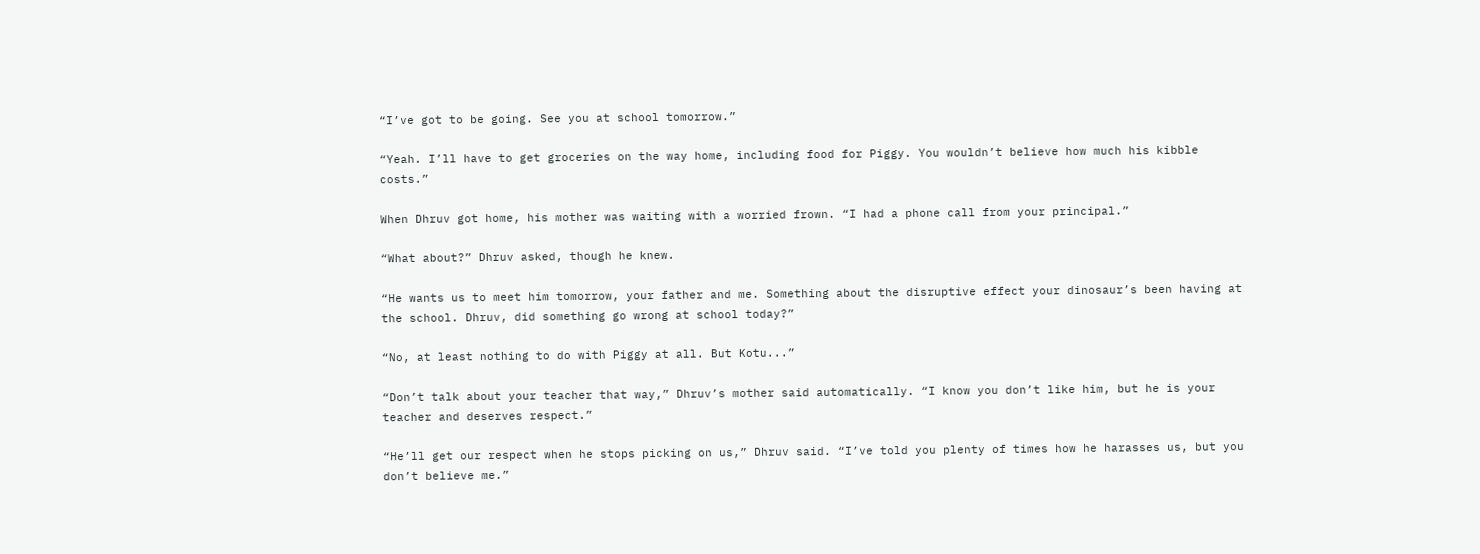“I’ve got to be going. See you at school tomorrow.”

“Yeah. I’ll have to get groceries on the way home, including food for Piggy. You wouldn’t believe how much his kibble costs.”

When Dhruv got home, his mother was waiting with a worried frown. “I had a phone call from your principal.”

“What about?” Dhruv asked, though he knew.

“He wants us to meet him tomorrow, your father and me. Something about the disruptive effect your dinosaur’s been having at the school. Dhruv, did something go wrong at school today?”

“No, at least nothing to do with Piggy at all. But Kotu...”

“Don’t talk about your teacher that way,” Dhruv’s mother said automatically. “I know you don’t like him, but he is your teacher and deserves respect.”

“He’ll get our respect when he stops picking on us,” Dhruv said. “I’ve told you plenty of times how he harasses us, but you don’t believe me.”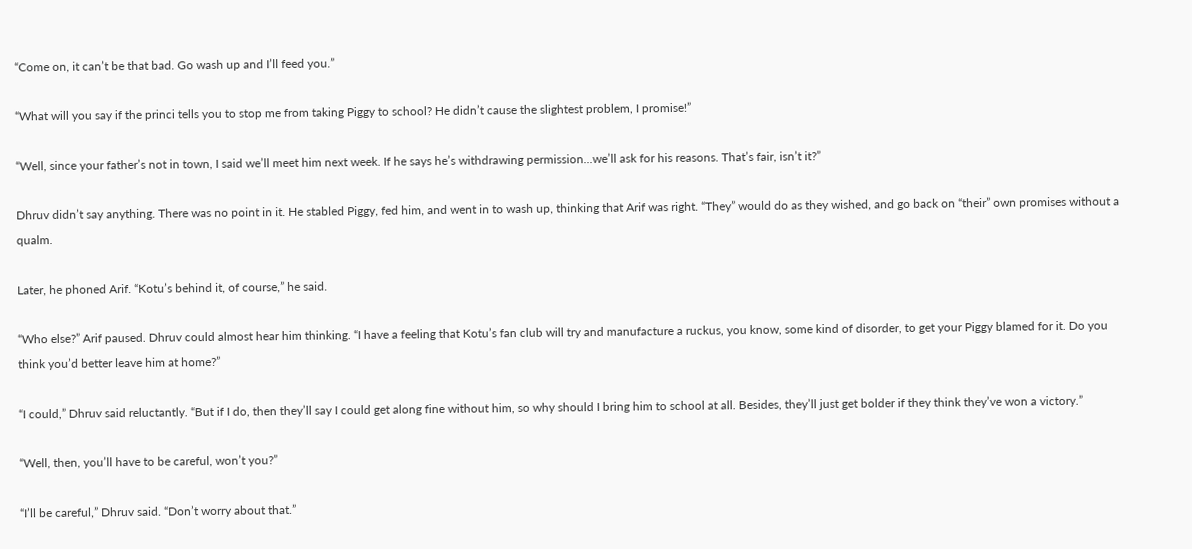“Come on, it can’t be that bad. Go wash up and I’ll feed you.”

“What will you say if the princi tells you to stop me from taking Piggy to school? He didn’t cause the slightest problem, I promise!”

“Well, since your father’s not in town, I said we’ll meet him next week. If he says he’s withdrawing permission...we’ll ask for his reasons. That’s fair, isn’t it?”

Dhruv didn’t say anything. There was no point in it. He stabled Piggy, fed him, and went in to wash up, thinking that Arif was right. “They” would do as they wished, and go back on “their” own promises without a qualm.

Later, he phoned Arif. “Kotu’s behind it, of course,” he said.

“Who else?” Arif paused. Dhruv could almost hear him thinking. “I have a feeling that Kotu’s fan club will try and manufacture a ruckus, you know, some kind of disorder, to get your Piggy blamed for it. Do you think you’d better leave him at home?”

“I could,” Dhruv said reluctantly. “But if I do, then they’ll say I could get along fine without him, so why should I bring him to school at all. Besides, they’ll just get bolder if they think they’ve won a victory.”

“Well, then, you’ll have to be careful, won’t you?”

“I’ll be careful,” Dhruv said. “Don’t worry about that.”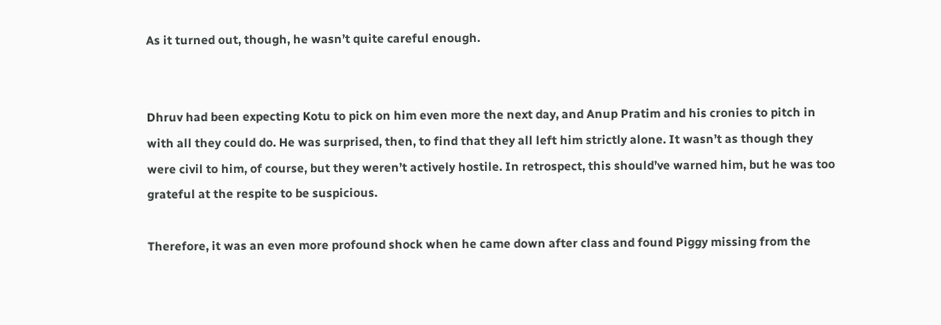As it turned out, though, he wasn’t quite careful enough.


Dhruv had been expecting Kotu to pick on him even more the next day, and Anup Pratim and his cronies to pitch in with all they could do. He was surprised, then, to find that they all left him strictly alone. It wasn’t as though they were civil to him, of course, but they weren’t actively hostile. In retrospect, this should’ve warned him, but he was too grateful at the respite to be suspicious.

Therefore, it was an even more profound shock when he came down after class and found Piggy missing from the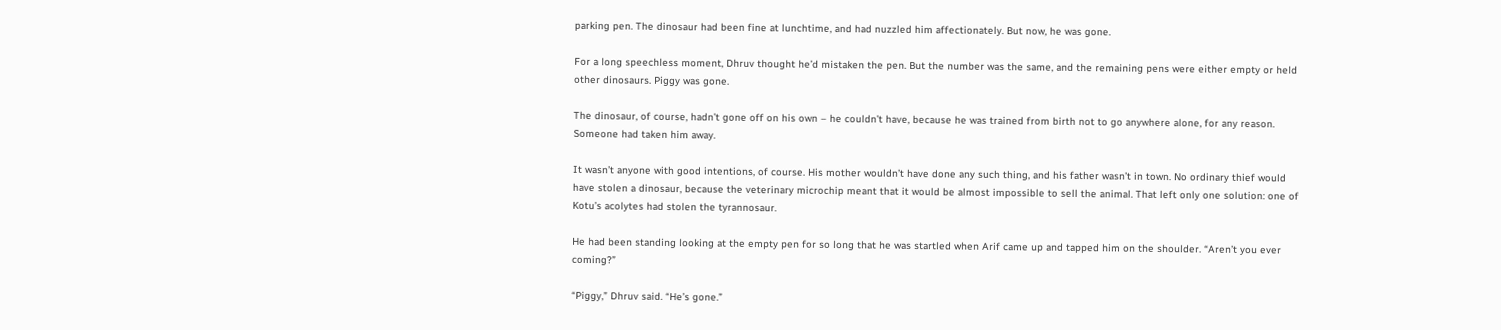parking pen. The dinosaur had been fine at lunchtime, and had nuzzled him affectionately. But now, he was gone.

For a long speechless moment, Dhruv thought he’d mistaken the pen. But the number was the same, and the remaining pens were either empty or held other dinosaurs. Piggy was gone.

The dinosaur, of course, hadn’t gone off on his own – he couldn’t have, because he was trained from birth not to go anywhere alone, for any reason. Someone had taken him away.

It wasn’t anyone with good intentions, of course. His mother wouldn’t have done any such thing, and his father wasn’t in town. No ordinary thief would have stolen a dinosaur, because the veterinary microchip meant that it would be almost impossible to sell the animal. That left only one solution: one of Kotu’s acolytes had stolen the tyrannosaur.

He had been standing looking at the empty pen for so long that he was startled when Arif came up and tapped him on the shoulder. “Aren’t you ever coming?”

“Piggy,” Dhruv said. “He’s gone.”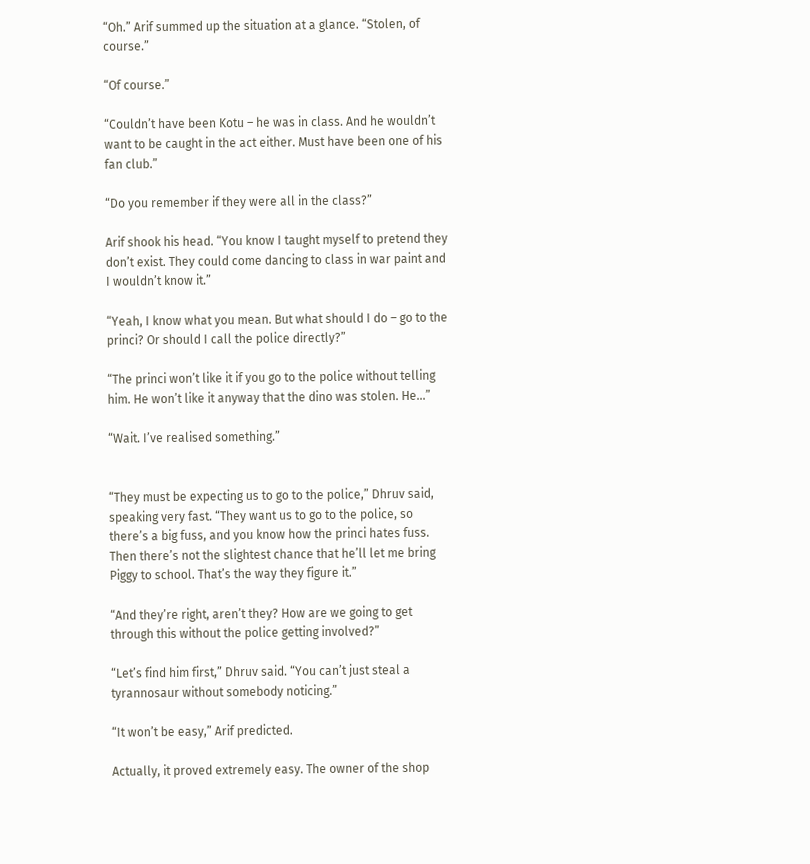“Oh.” Arif summed up the situation at a glance. “Stolen, of course.”

“Of course.”

“Couldn’t have been Kotu – he was in class. And he wouldn’t want to be caught in the act either. Must have been one of his fan club.”

“Do you remember if they were all in the class?”

Arif shook his head. “You know I taught myself to pretend they don’t exist. They could come dancing to class in war paint and I wouldn’t know it.”

“Yeah, I know what you mean. But what should I do – go to the princi? Or should I call the police directly?”

“The princi won’t like it if you go to the police without telling him. He won’t like it anyway that the dino was stolen. He...”

“Wait. I’ve realised something.”


“They must be expecting us to go to the police,” Dhruv said, speaking very fast. “They want us to go to the police, so there’s a big fuss, and you know how the princi hates fuss. Then there’s not the slightest chance that he’ll let me bring Piggy to school. That’s the way they figure it.”

“And they’re right, aren’t they? How are we going to get through this without the police getting involved?”

“Let’s find him first,” Dhruv said. “You can’t just steal a tyrannosaur without somebody noticing.”

“It won’t be easy,” Arif predicted.

Actually, it proved extremely easy. The owner of the shop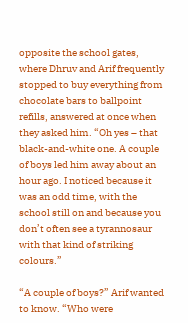opposite the school gates, where Dhruv and Arif frequently stopped to buy everything from chocolate bars to ballpoint refills, answered at once when they asked him. “Oh yes – that black-and-white one. A couple of boys led him away about an hour ago. I noticed because it was an odd time, with the school still on and because you don’t often see a tyrannosaur with that kind of striking colours.”

“A couple of boys?” Arif wanted to know. “Who were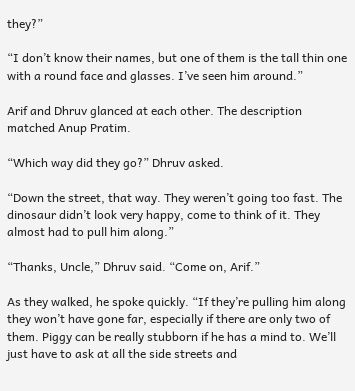they?”

“I don’t know their names, but one of them is the tall thin one with a round face and glasses. I’ve seen him around.”

Arif and Dhruv glanced at each other. The description matched Anup Pratim.

“Which way did they go?” Dhruv asked.

“Down the street, that way. They weren’t going too fast. The dinosaur didn’t look very happy, come to think of it. They almost had to pull him along.”

“Thanks, Uncle,” Dhruv said. “Come on, Arif.”

As they walked, he spoke quickly. “If they’re pulling him along they won’t have gone far, especially if there are only two of them. Piggy can be really stubborn if he has a mind to. We’ll just have to ask at all the side streets and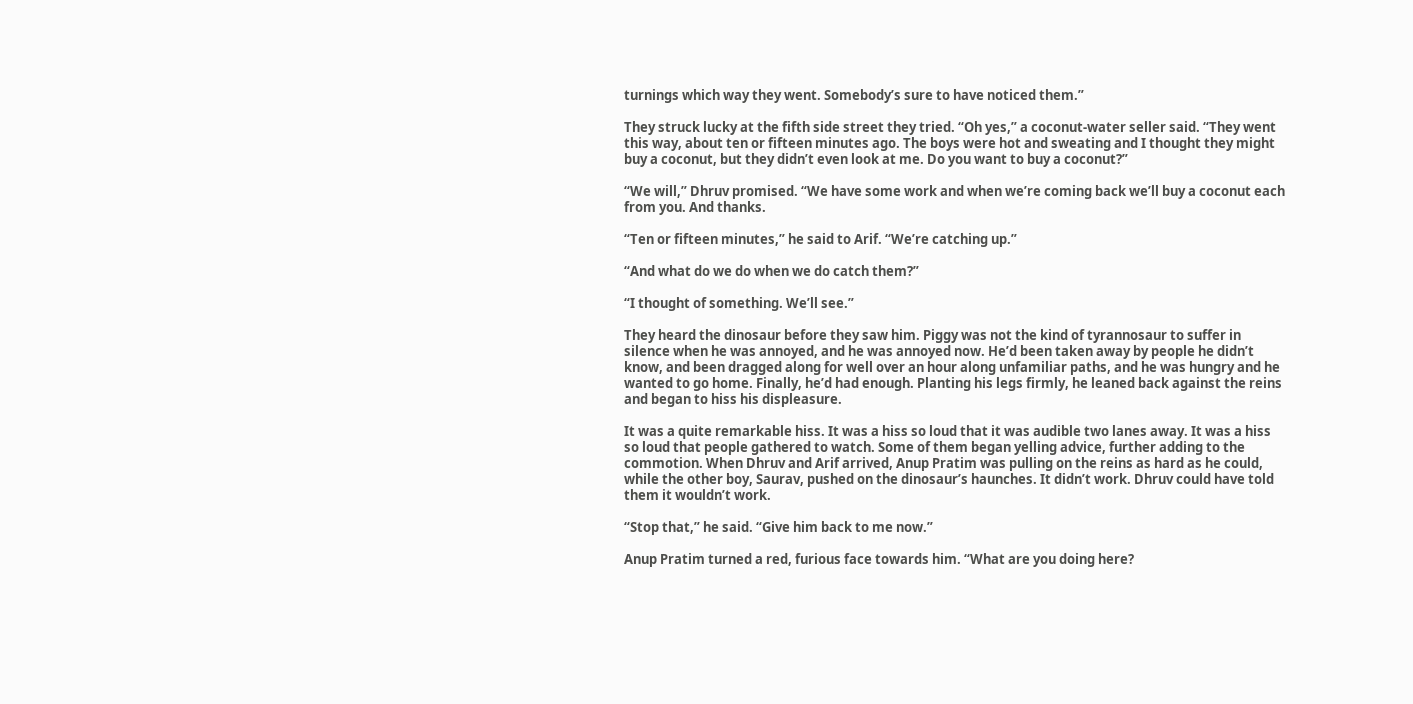turnings which way they went. Somebody’s sure to have noticed them.”

They struck lucky at the fifth side street they tried. “Oh yes,” a coconut-water seller said. “They went this way, about ten or fifteen minutes ago. The boys were hot and sweating and I thought they might buy a coconut, but they didn’t even look at me. Do you want to buy a coconut?”

“We will,” Dhruv promised. “We have some work and when we’re coming back we’ll buy a coconut each from you. And thanks.

“Ten or fifteen minutes,” he said to Arif. “We’re catching up.”

“And what do we do when we do catch them?”

“I thought of something. We’ll see.”

They heard the dinosaur before they saw him. Piggy was not the kind of tyrannosaur to suffer in silence when he was annoyed, and he was annoyed now. He’d been taken away by people he didn’t know, and been dragged along for well over an hour along unfamiliar paths, and he was hungry and he wanted to go home. Finally, he’d had enough. Planting his legs firmly, he leaned back against the reins and began to hiss his displeasure.

It was a quite remarkable hiss. It was a hiss so loud that it was audible two lanes away. It was a hiss so loud that people gathered to watch. Some of them began yelling advice, further adding to the commotion. When Dhruv and Arif arrived, Anup Pratim was pulling on the reins as hard as he could, while the other boy, Saurav, pushed on the dinosaur’s haunches. It didn’t work. Dhruv could have told them it wouldn’t work.

“Stop that,” he said. “Give him back to me now.”

Anup Pratim turned a red, furious face towards him. “What are you doing here?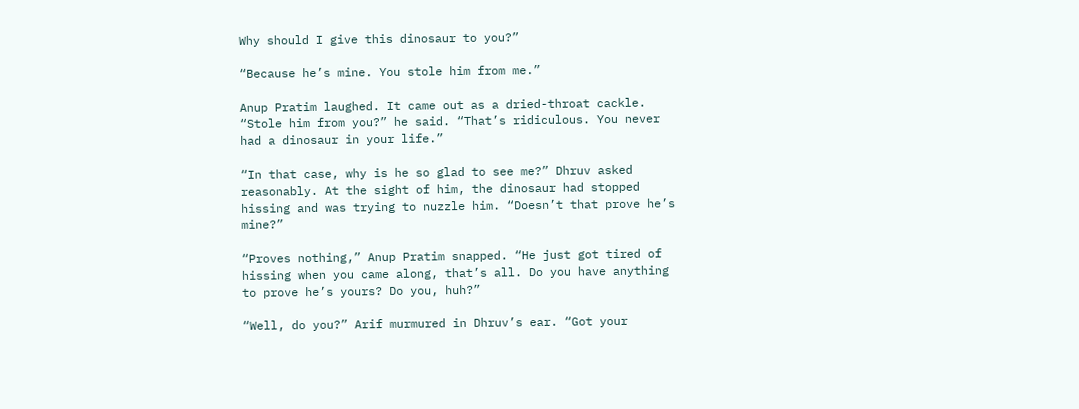Why should I give this dinosaur to you?”

“Because he’s mine. You stole him from me.”

Anup Pratim laughed. It came out as a dried-throat cackle. “Stole him from you?” he said. “That’s ridiculous. You never had a dinosaur in your life.”

“In that case, why is he so glad to see me?” Dhruv asked reasonably. At the sight of him, the dinosaur had stopped hissing and was trying to nuzzle him. “Doesn’t that prove he’s mine?”

“Proves nothing,” Anup Pratim snapped. “He just got tired of hissing when you came along, that’s all. Do you have anything to prove he’s yours? Do you, huh?”

“Well, do you?” Arif murmured in Dhruv’s ear. “Got your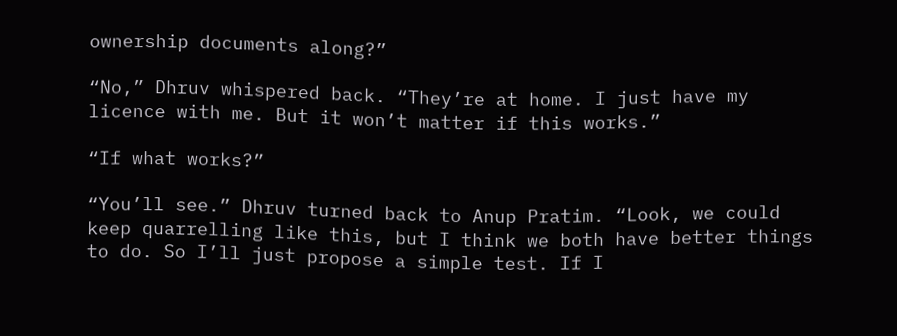ownership documents along?”

“No,” Dhruv whispered back. “They’re at home. I just have my licence with me. But it won’t matter if this works.”

“If what works?”

“You’ll see.” Dhruv turned back to Anup Pratim. “Look, we could keep quarrelling like this, but I think we both have better things to do. So I’ll just propose a simple test. If I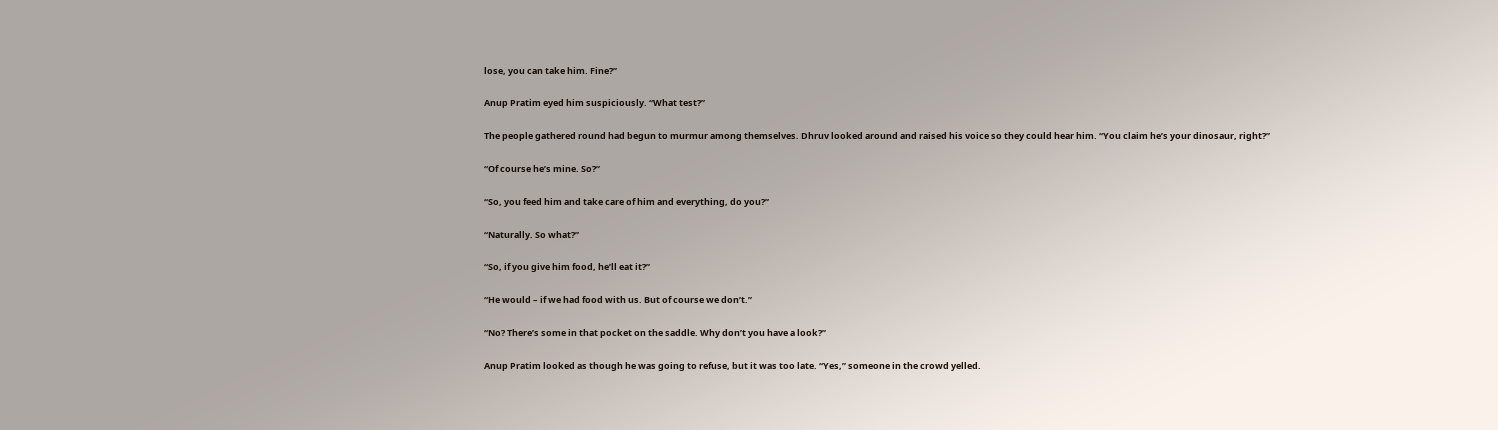lose, you can take him. Fine?”

Anup Pratim eyed him suspiciously. “What test?”

The people gathered round had begun to murmur among themselves. Dhruv looked around and raised his voice so they could hear him. “You claim he’s your dinosaur, right?”

“Of course he’s mine. So?”

“So, you feed him and take care of him and everything, do you?”

“Naturally. So what?”

“So, if you give him food, he’ll eat it?”

“He would – if we had food with us. But of course we don’t.”

“No? There’s some in that pocket on the saddle. Why don’t you have a look?”

Anup Pratim looked as though he was going to refuse, but it was too late. “Yes,” someone in the crowd yelled.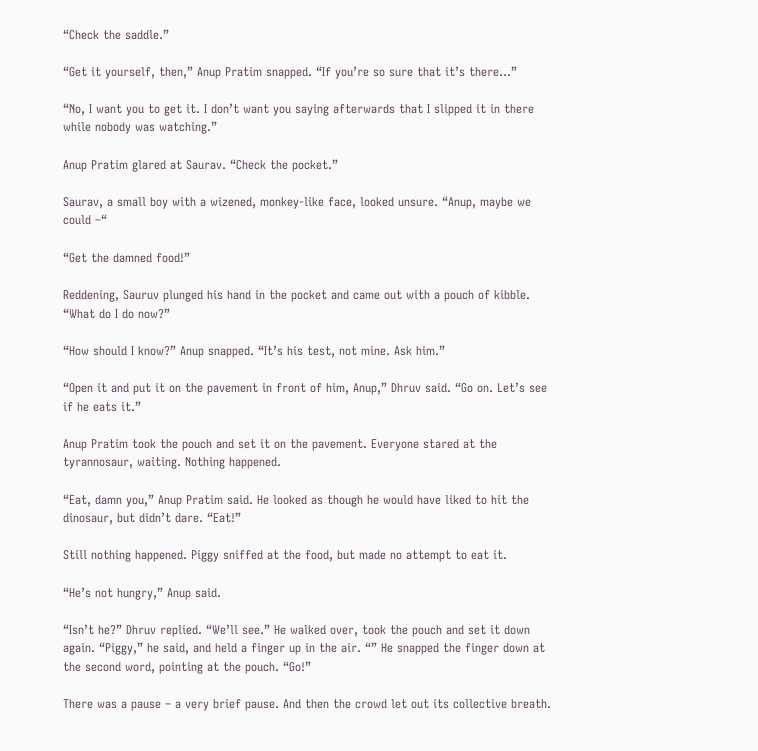“Check the saddle.”

“Get it yourself, then,” Anup Pratim snapped. “If you’re so sure that it’s there...”

“No, I want you to get it. I don’t want you saying afterwards that I slipped it in there while nobody was watching.”

Anup Pratim glared at Saurav. “Check the pocket.”

Saurav, a small boy with a wizened, monkey-like face, looked unsure. “Anup, maybe we could –“

“Get the damned food!”

Reddening, Sauruv plunged his hand in the pocket and came out with a pouch of kibble. “What do I do now?”

“How should I know?” Anup snapped. “It’s his test, not mine. Ask him.”

“Open it and put it on the pavement in front of him, Anup,” Dhruv said. “Go on. Let’s see if he eats it.”

Anup Pratim took the pouch and set it on the pavement. Everyone stared at the tyrannosaur, waiting. Nothing happened.

“Eat, damn you,” Anup Pratim said. He looked as though he would have liked to hit the dinosaur, but didn’t dare. “Eat!”

Still nothing happened. Piggy sniffed at the food, but made no attempt to eat it.

“He’s not hungry,” Anup said.

“Isn’t he?” Dhruv replied. “We’ll see.” He walked over, took the pouch and set it down again. “Piggy,” he said, and held a finger up in the air. “” He snapped the finger down at the second word, pointing at the pouch. “Go!”

There was a pause – a very brief pause. And then the crowd let out its collective breath.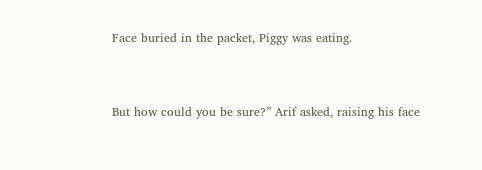Face buried in the packet, Piggy was eating.


But how could you be sure?” Arif asked, raising his face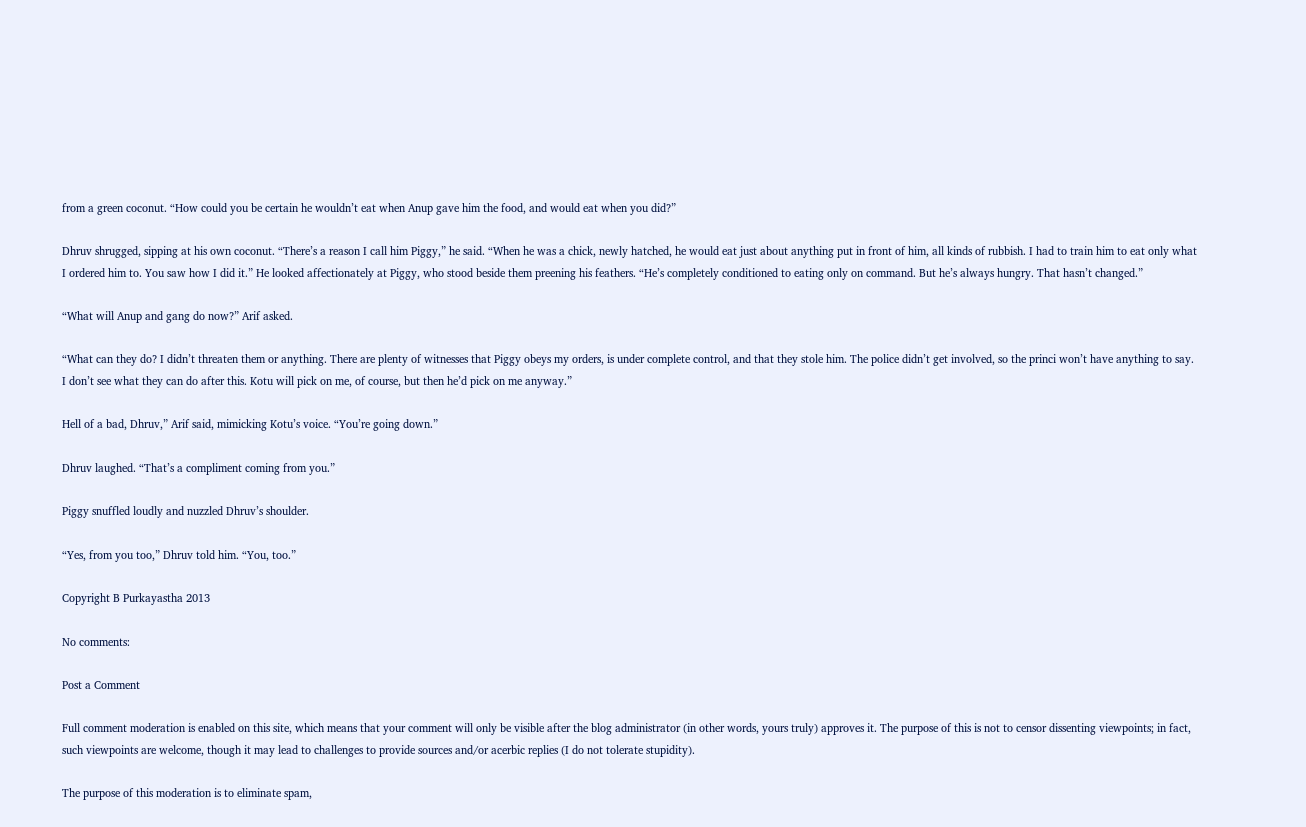from a green coconut. “How could you be certain he wouldn’t eat when Anup gave him the food, and would eat when you did?”

Dhruv shrugged, sipping at his own coconut. “There’s a reason I call him Piggy,” he said. “When he was a chick, newly hatched, he would eat just about anything put in front of him, all kinds of rubbish. I had to train him to eat only what I ordered him to. You saw how I did it.” He looked affectionately at Piggy, who stood beside them preening his feathers. “He’s completely conditioned to eating only on command. But he’s always hungry. That hasn’t changed.”

“What will Anup and gang do now?” Arif asked.

“What can they do? I didn’t threaten them or anything. There are plenty of witnesses that Piggy obeys my orders, is under complete control, and that they stole him. The police didn’t get involved, so the princi won’t have anything to say. I don’t see what they can do after this. Kotu will pick on me, of course, but then he’d pick on me anyway.”

Hell of a bad, Dhruv,” Arif said, mimicking Kotu’s voice. “You’re going down.”

Dhruv laughed. “That’s a compliment coming from you.”

Piggy snuffled loudly and nuzzled Dhruv’s shoulder.

“Yes, from you too,” Dhruv told him. “You, too.”

Copyright B Purkayastha 2013

No comments:

Post a Comment

Full comment moderation is enabled on this site, which means that your comment will only be visible after the blog administrator (in other words, yours truly) approves it. The purpose of this is not to censor dissenting viewpoints; in fact, such viewpoints are welcome, though it may lead to challenges to provide sources and/or acerbic replies (I do not tolerate stupidity).

The purpose of this moderation is to eliminate spam,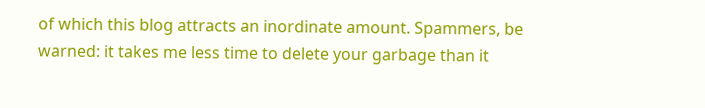of which this blog attracts an inordinate amount. Spammers, be warned: it takes me less time to delete your garbage than it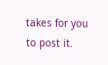takes for you to post it.